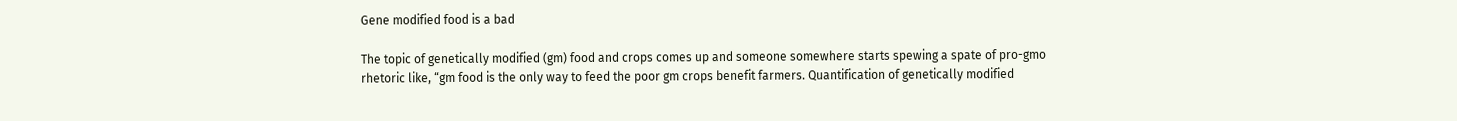Gene modified food is a bad

The topic of genetically modified (gm) food and crops comes up and someone somewhere starts spewing a spate of pro-gmo rhetoric like, “gm food is the only way to feed the poor gm crops benefit farmers. Quantification of genetically modified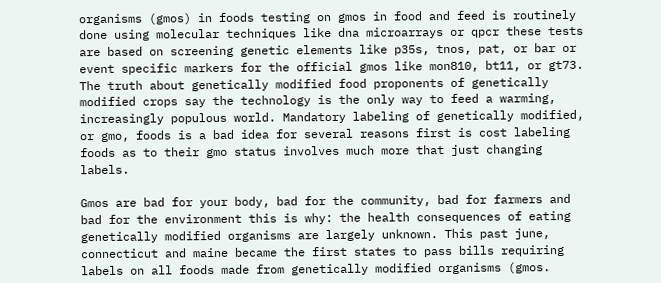organisms (gmos) in foods testing on gmos in food and feed is routinely done using molecular techniques like dna microarrays or qpcr these tests are based on screening genetic elements like p35s, tnos, pat, or bar or event specific markers for the official gmos like mon810, bt11, or gt73. The truth about genetically modified food proponents of genetically modified crops say the technology is the only way to feed a warming, increasingly populous world. Mandatory labeling of genetically modified, or gmo, foods is a bad idea for several reasons first is cost labeling foods as to their gmo status involves much more that just changing labels.

Gmos are bad for your body, bad for the community, bad for farmers and bad for the environment this is why: the health consequences of eating genetically modified organisms are largely unknown. This past june, connecticut and maine became the first states to pass bills requiring labels on all foods made from genetically modified organisms (gmos.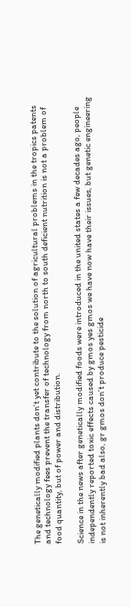The genetically modified plants don't yet contribute to the solution of agricultural problems in the tropics patents and technology fees prevent the transfer of technology from north to south deficient nutrition is not a problem of food quantity, but of power and distribution.

Science in the news after genetically modified foods were introduced in the united states a few decades ago, people independently reported toxic effects caused by gmos yes gmos we have now have their issues, but genetic engineering is not inherently bad also, gr gmos don’t produce pesticide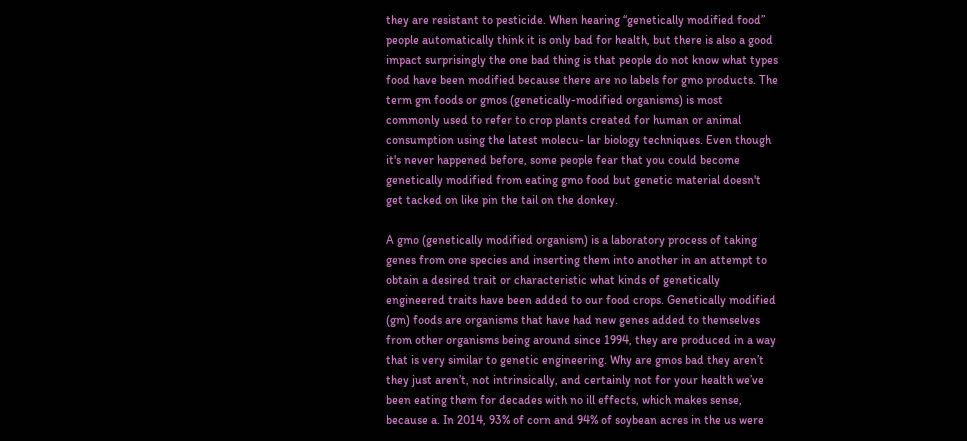they are resistant to pesticide. When hearing “genetically modified food” people automatically think it is only bad for health, but there is also a good impact surprisingly the one bad thing is that people do not know what types food have been modified because there are no labels for gmo products. The term gm foods or gmos (genetically-modified organisms) is most commonly used to refer to crop plants created for human or animal consumption using the latest molecu- lar biology techniques. Even though it's never happened before, some people fear that you could become genetically modified from eating gmo food but genetic material doesn't get tacked on like pin the tail on the donkey.

A gmo (genetically modified organism) is a laboratory process of taking genes from one species and inserting them into another in an attempt to obtain a desired trait or characteristic what kinds of genetically engineered traits have been added to our food crops. Genetically modified (gm) foods are organisms that have had new genes added to themselves from other organisms being around since 1994, they are produced in a way that is very similar to genetic engineering. Why are gmos bad they aren’t they just aren’t, not intrinsically, and certainly not for your health we’ve been eating them for decades with no ill effects, which makes sense, because a. In 2014, 93% of corn and 94% of soybean acres in the us were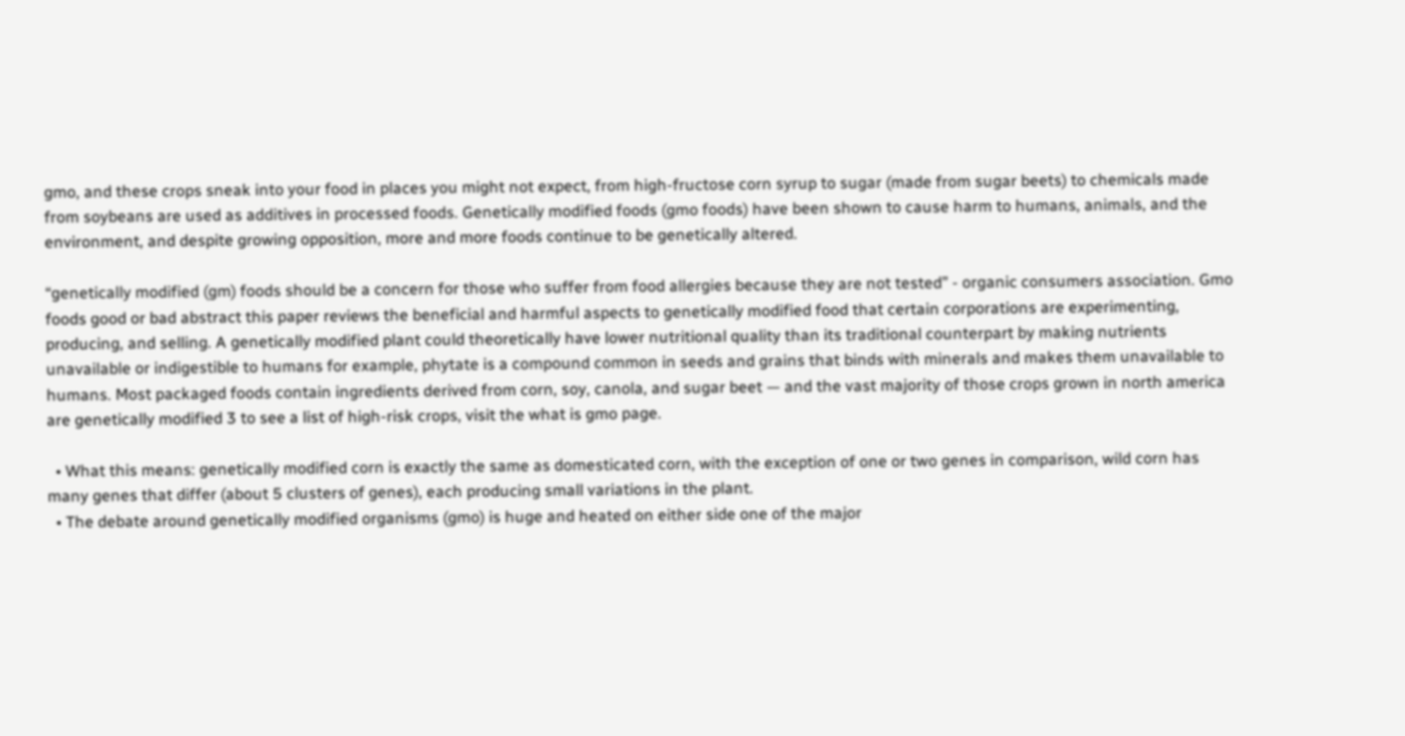gmo, and these crops sneak into your food in places you might not expect, from high-fructose corn syrup to sugar (made from sugar beets) to chemicals made from soybeans are used as additives in processed foods. Genetically modified foods (gmo foods) have been shown to cause harm to humans, animals, and the environment, and despite growing opposition, more and more foods continue to be genetically altered.

“genetically modified (gm) foods should be a concern for those who suffer from food allergies because they are not tested” - organic consumers association. Gmo foods good or bad abstract this paper reviews the beneficial and harmful aspects to genetically modified food that certain corporations are experimenting, producing, and selling. A genetically modified plant could theoretically have lower nutritional quality than its traditional counterpart by making nutrients unavailable or indigestible to humans for example, phytate is a compound common in seeds and grains that binds with minerals and makes them unavailable to humans. Most packaged foods contain ingredients derived from corn, soy, canola, and sugar beet — and the vast majority of those crops grown in north america are genetically modified 3 to see a list of high-risk crops, visit the what is gmo page.

  • What this means: genetically modified corn is exactly the same as domesticated corn, with the exception of one or two genes in comparison, wild corn has many genes that differ (about 5 clusters of genes), each producing small variations in the plant.
  • The debate around genetically modified organisms (gmo) is huge and heated on either side one of the major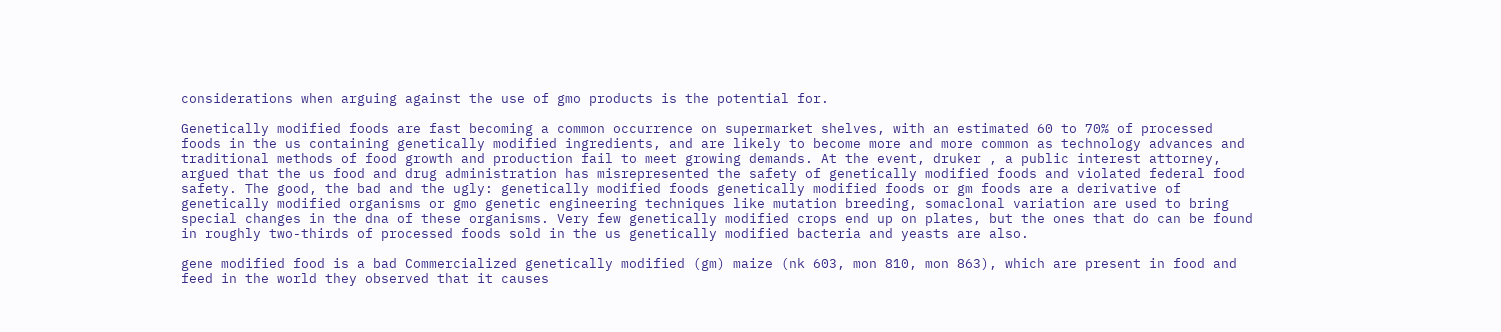considerations when arguing against the use of gmo products is the potential for.

Genetically modified foods are fast becoming a common occurrence on supermarket shelves, with an estimated 60 to 70% of processed foods in the us containing genetically modified ingredients, and are likely to become more and more common as technology advances and traditional methods of food growth and production fail to meet growing demands. At the event, druker , a public interest attorney, argued that the us food and drug administration has misrepresented the safety of genetically modified foods and violated federal food safety. The good, the bad and the ugly: genetically modified foods genetically modified foods or gm foods are a derivative of genetically modified organisms or gmo genetic engineering techniques like mutation breeding, somaclonal variation are used to bring special changes in the dna of these organisms. Very few genetically modified crops end up on plates, but the ones that do can be found in roughly two-thirds of processed foods sold in the us genetically modified bacteria and yeasts are also.

gene modified food is a bad Commercialized genetically modified (gm) maize (nk 603, mon 810, mon 863), which are present in food and feed in the world they observed that it causes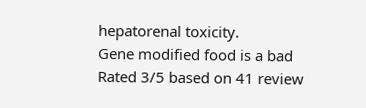hepatorenal toxicity.
Gene modified food is a bad
Rated 3/5 based on 41 review